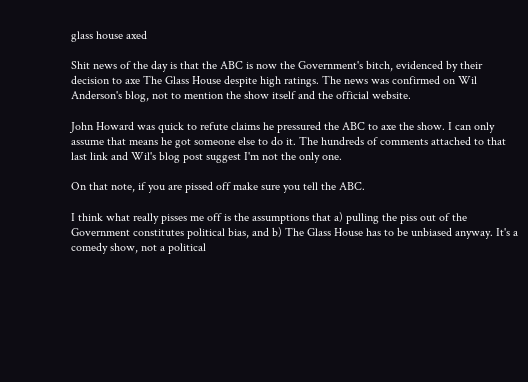glass house axed

Shit news of the day is that the ABC is now the Government's bitch, evidenced by their decision to axe The Glass House despite high ratings. The news was confirmed on Wil Anderson's blog, not to mention the show itself and the official website.

John Howard was quick to refute claims he pressured the ABC to axe the show. I can only assume that means he got someone else to do it. The hundreds of comments attached to that last link and Wil's blog post suggest I'm not the only one.

On that note, if you are pissed off make sure you tell the ABC.

I think what really pisses me off is the assumptions that a) pulling the piss out of the Government constitutes political bias, and b) The Glass House has to be unbiased anyway. It's a comedy show, not a political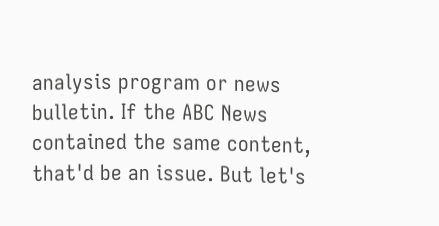analysis program or news bulletin. If the ABC News contained the same content, that'd be an issue. But let's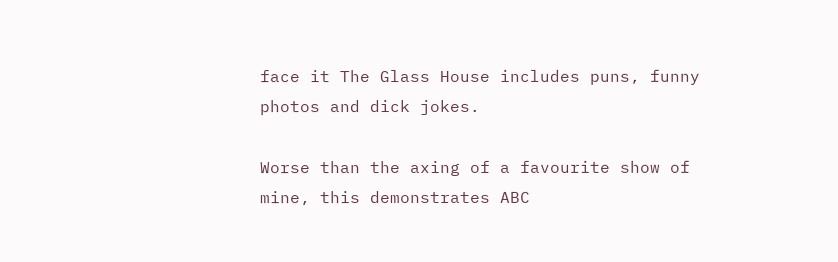face it The Glass House includes puns, funny photos and dick jokes.

Worse than the axing of a favourite show of mine, this demonstrates ABC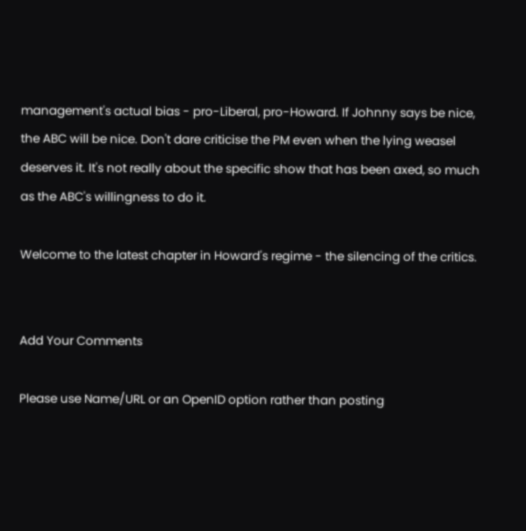management's actual bias - pro-Liberal, pro-Howard. If Johnny says be nice, the ABC will be nice. Don't dare criticise the PM even when the lying weasel deserves it. It's not really about the specific show that has been axed, so much as the ABC's willingness to do it.

Welcome to the latest chapter in Howard's regime - the silencing of the critics.


Add Your Comments

Please use Name/URL or an OpenID option rather than posting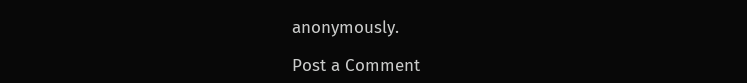anonymously.

Post a Comment